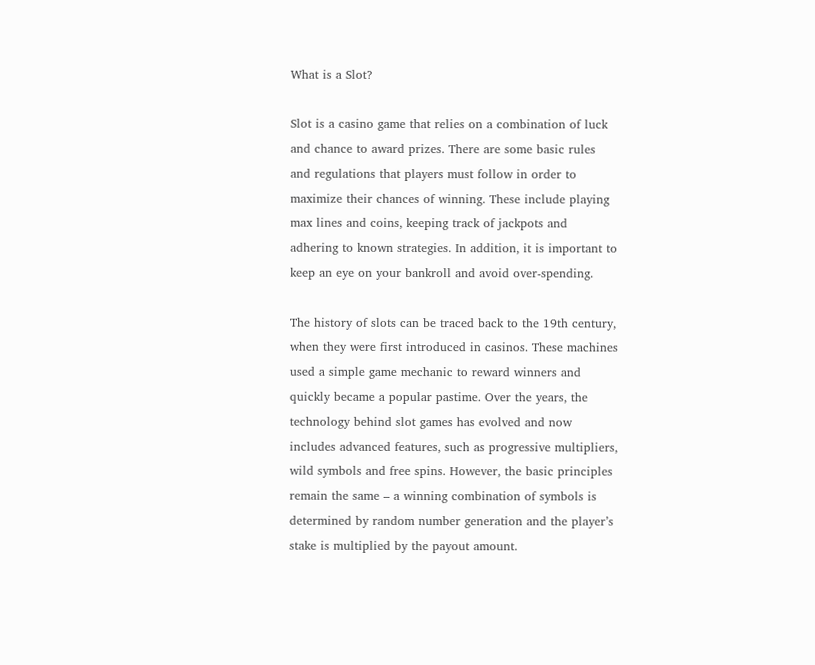What is a Slot?

Slot is a casino game that relies on a combination of luck and chance to award prizes. There are some basic rules and regulations that players must follow in order to maximize their chances of winning. These include playing max lines and coins, keeping track of jackpots and adhering to known strategies. In addition, it is important to keep an eye on your bankroll and avoid over-spending.

The history of slots can be traced back to the 19th century, when they were first introduced in casinos. These machines used a simple game mechanic to reward winners and quickly became a popular pastime. Over the years, the technology behind slot games has evolved and now includes advanced features, such as progressive multipliers, wild symbols and free spins. However, the basic principles remain the same – a winning combination of symbols is determined by random number generation and the player’s stake is multiplied by the payout amount.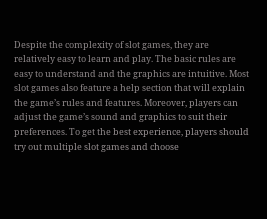Despite the complexity of slot games, they are relatively easy to learn and play. The basic rules are easy to understand and the graphics are intuitive. Most slot games also feature a help section that will explain the game’s rules and features. Moreover, players can adjust the game’s sound and graphics to suit their preferences. To get the best experience, players should try out multiple slot games and choose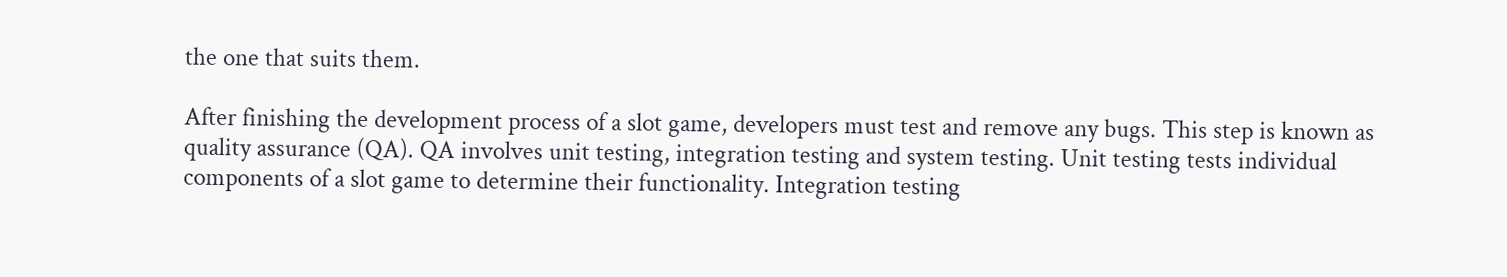the one that suits them.

After finishing the development process of a slot game, developers must test and remove any bugs. This step is known as quality assurance (QA). QA involves unit testing, integration testing and system testing. Unit testing tests individual components of a slot game to determine their functionality. Integration testing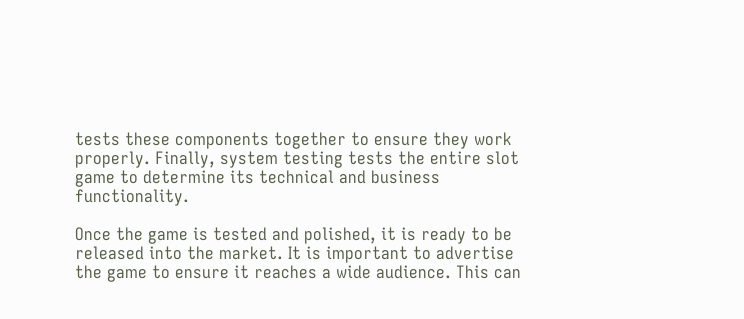tests these components together to ensure they work properly. Finally, system testing tests the entire slot game to determine its technical and business functionality.

Once the game is tested and polished, it is ready to be released into the market. It is important to advertise the game to ensure it reaches a wide audience. This can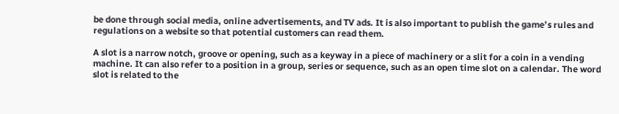be done through social media, online advertisements, and TV ads. It is also important to publish the game’s rules and regulations on a website so that potential customers can read them.

A slot is a narrow notch, groove or opening, such as a keyway in a piece of machinery or a slit for a coin in a vending machine. It can also refer to a position in a group, series or sequence, such as an open time slot on a calendar. The word slot is related to the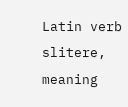Latin verb slitere, meaning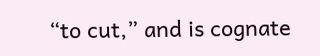“to cut,” and is cognate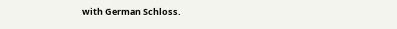with German Schloss.